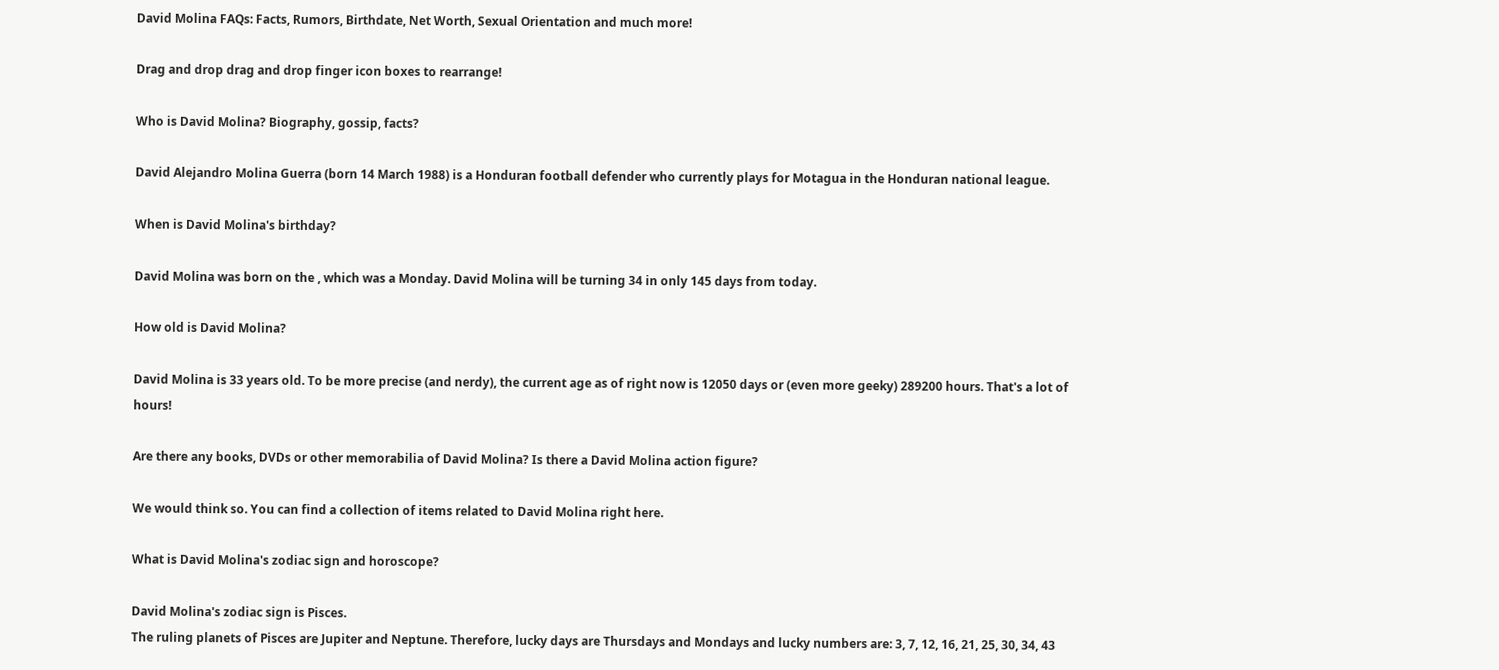David Molina FAQs: Facts, Rumors, Birthdate, Net Worth, Sexual Orientation and much more!

Drag and drop drag and drop finger icon boxes to rearrange!

Who is David Molina? Biography, gossip, facts?

David Alejandro Molina Guerra (born 14 March 1988) is a Honduran football defender who currently plays for Motagua in the Honduran national league.

When is David Molina's birthday?

David Molina was born on the , which was a Monday. David Molina will be turning 34 in only 145 days from today.

How old is David Molina?

David Molina is 33 years old. To be more precise (and nerdy), the current age as of right now is 12050 days or (even more geeky) 289200 hours. That's a lot of hours!

Are there any books, DVDs or other memorabilia of David Molina? Is there a David Molina action figure?

We would think so. You can find a collection of items related to David Molina right here.

What is David Molina's zodiac sign and horoscope?

David Molina's zodiac sign is Pisces.
The ruling planets of Pisces are Jupiter and Neptune. Therefore, lucky days are Thursdays and Mondays and lucky numbers are: 3, 7, 12, 16, 21, 25, 30, 34, 43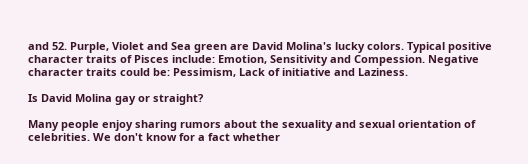and 52. Purple, Violet and Sea green are David Molina's lucky colors. Typical positive character traits of Pisces include: Emotion, Sensitivity and Compession. Negative character traits could be: Pessimism, Lack of initiative and Laziness.

Is David Molina gay or straight?

Many people enjoy sharing rumors about the sexuality and sexual orientation of celebrities. We don't know for a fact whether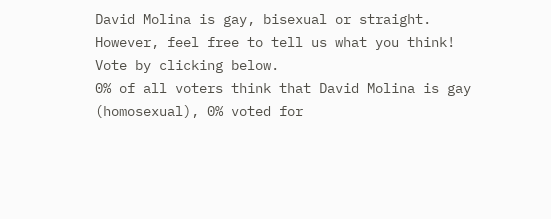David Molina is gay, bisexual or straight. However, feel free to tell us what you think! Vote by clicking below.
0% of all voters think that David Molina is gay (homosexual), 0% voted for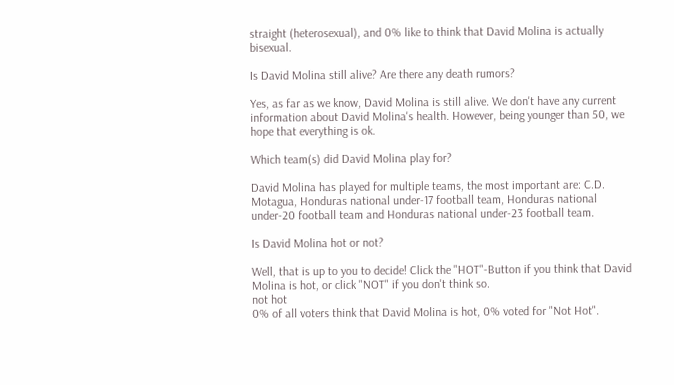straight (heterosexual), and 0% like to think that David Molina is actually bisexual.

Is David Molina still alive? Are there any death rumors?

Yes, as far as we know, David Molina is still alive. We don't have any current information about David Molina's health. However, being younger than 50, we hope that everything is ok.

Which team(s) did David Molina play for?

David Molina has played for multiple teams, the most important are: C.D. Motagua, Honduras national under-17 football team, Honduras national under-20 football team and Honduras national under-23 football team.

Is David Molina hot or not?

Well, that is up to you to decide! Click the "HOT"-Button if you think that David Molina is hot, or click "NOT" if you don't think so.
not hot
0% of all voters think that David Molina is hot, 0% voted for "Not Hot".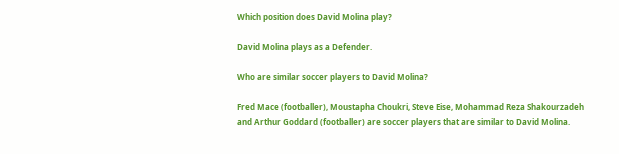Which position does David Molina play?

David Molina plays as a Defender.

Who are similar soccer players to David Molina?

Fred Mace (footballer), Moustapha Choukri, Steve Eise, Mohammad Reza Shakourzadeh and Arthur Goddard (footballer) are soccer players that are similar to David Molina.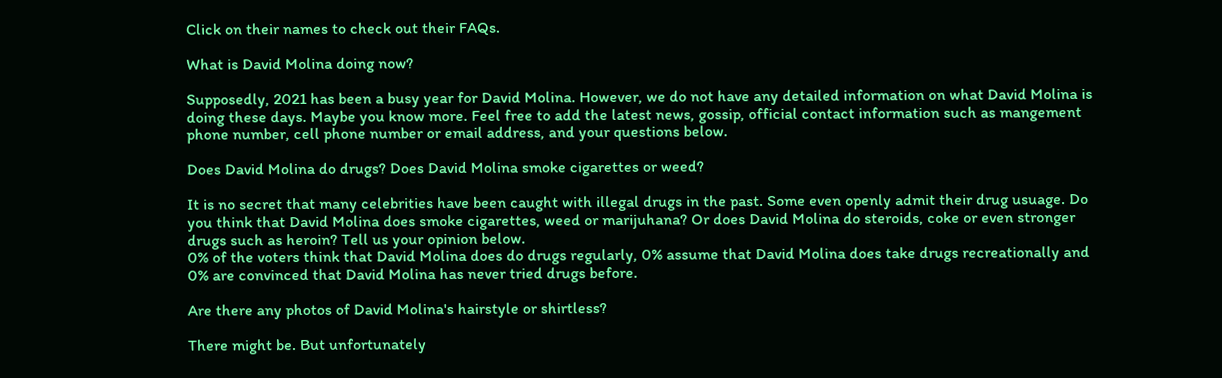Click on their names to check out their FAQs.

What is David Molina doing now?

Supposedly, 2021 has been a busy year for David Molina. However, we do not have any detailed information on what David Molina is doing these days. Maybe you know more. Feel free to add the latest news, gossip, official contact information such as mangement phone number, cell phone number or email address, and your questions below.

Does David Molina do drugs? Does David Molina smoke cigarettes or weed?

It is no secret that many celebrities have been caught with illegal drugs in the past. Some even openly admit their drug usuage. Do you think that David Molina does smoke cigarettes, weed or marijuhana? Or does David Molina do steroids, coke or even stronger drugs such as heroin? Tell us your opinion below.
0% of the voters think that David Molina does do drugs regularly, 0% assume that David Molina does take drugs recreationally and 0% are convinced that David Molina has never tried drugs before.

Are there any photos of David Molina's hairstyle or shirtless?

There might be. But unfortunately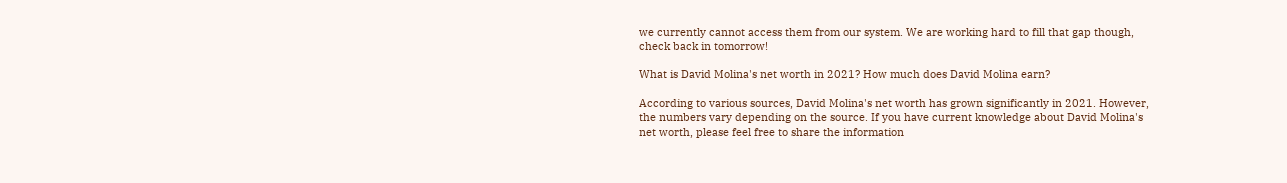we currently cannot access them from our system. We are working hard to fill that gap though, check back in tomorrow!

What is David Molina's net worth in 2021? How much does David Molina earn?

According to various sources, David Molina's net worth has grown significantly in 2021. However, the numbers vary depending on the source. If you have current knowledge about David Molina's net worth, please feel free to share the information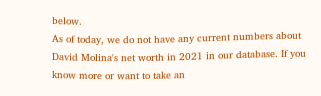below.
As of today, we do not have any current numbers about David Molina's net worth in 2021 in our database. If you know more or want to take an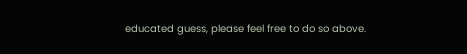educated guess, please feel free to do so above.